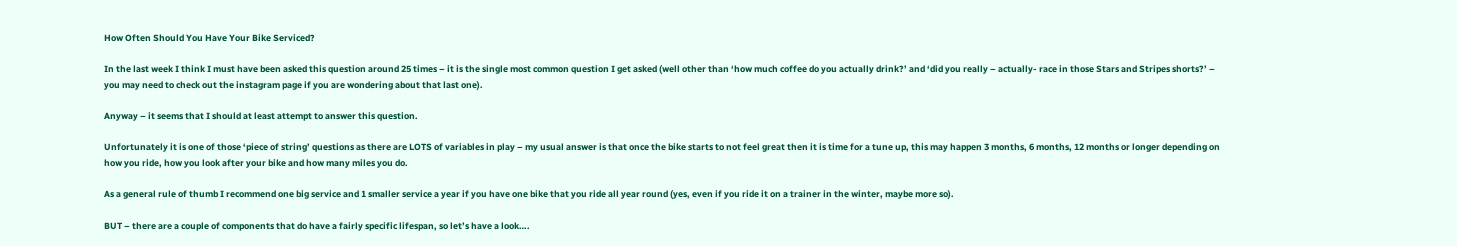How Often Should You Have Your Bike Serviced?

In the last week I think I must have been asked this question around 25 times – it is the single most common question I get asked (well other than ‘how much coffee do you actually drink?’ and ‘did you really – actually- race in those Stars and Stripes shorts?’ – you may need to check out the instagram page if you are wondering about that last one).

Anyway – it seems that I should at least attempt to answer this question.

Unfortunately it is one of those ‘piece of string’ questions as there are LOTS of variables in play – my usual answer is that once the bike starts to not feel great then it is time for a tune up, this may happen 3 months, 6 months, 12 months or longer depending on how you ride, how you look after your bike and how many miles you do.

As a general rule of thumb I recommend one big service and 1 smaller service a year if you have one bike that you ride all year round (yes, even if you ride it on a trainer in the winter, maybe more so).

BUT – there are a couple of components that do have a fairly specific lifespan, so let’s have a look….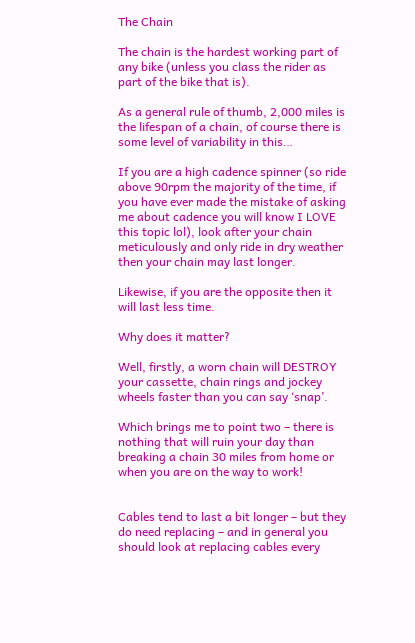The Chain

The chain is the hardest working part of any bike (unless you class the rider as part of the bike that is).

As a general rule of thumb, 2,000 miles is the lifespan of a chain, of course there is some level of variability in this…

If you are a high cadence spinner (so ride above 90rpm the majority of the time, if you have ever made the mistake of asking me about cadence you will know I LOVE this topic lol), look after your chain meticulously and only ride in dry weather then your chain may last longer.

Likewise, if you are the opposite then it will last less time.

Why does it matter?

Well, firstly, a worn chain will DESTROY your cassette, chain rings and jockey wheels faster than you can say ‘snap’.

Which brings me to point two – there is nothing that will ruin your day than breaking a chain 30 miles from home or when you are on the way to work!


Cables tend to last a bit longer – but they do need replacing – and in general you should look at replacing cables every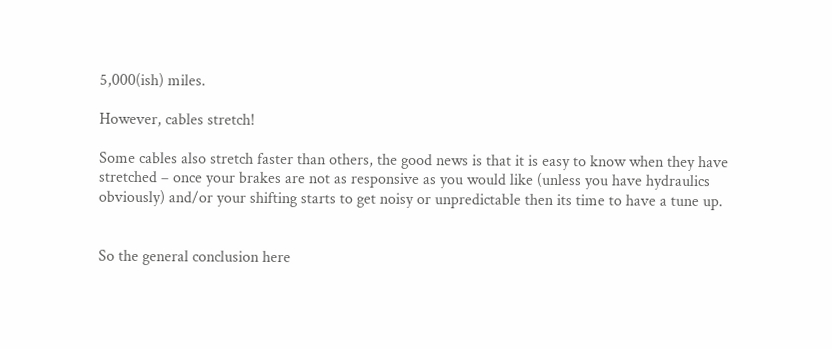5,000(ish) miles.

However, cables stretch!

Some cables also stretch faster than others, the good news is that it is easy to know when they have stretched – once your brakes are not as responsive as you would like (unless you have hydraulics obviously) and/or your shifting starts to get noisy or unpredictable then its time to have a tune up.


So the general conclusion here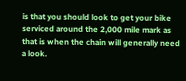is that you should look to get your bike serviced around the 2,000 mile mark as that is when the chain will generally need a look.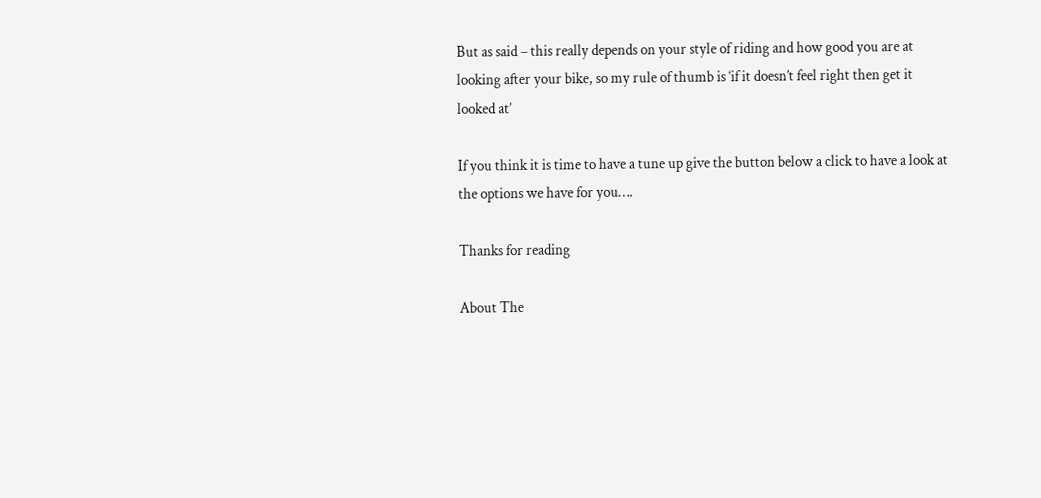But as said – this really depends on your style of riding and how good you are at looking after your bike, so my rule of thumb is ‘if it doesn’t feel right then get it looked at’

If you think it is time to have a tune up give the button below a click to have a look at the options we have for you….

Thanks for reading

About The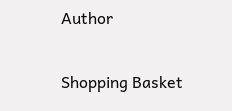Author

Shopping Basket